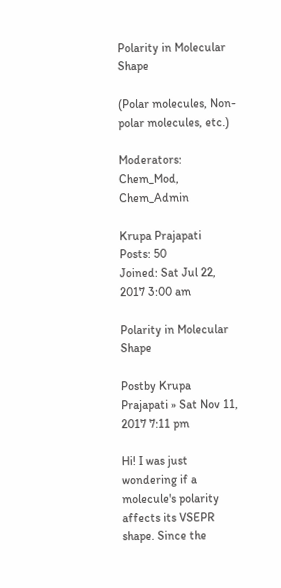Polarity in Molecular Shape

(Polar molecules, Non-polar molecules, etc.)

Moderators: Chem_Mod, Chem_Admin

Krupa Prajapati
Posts: 50
Joined: Sat Jul 22, 2017 3:00 am

Polarity in Molecular Shape

Postby Krupa Prajapati » Sat Nov 11, 2017 7:11 pm

Hi! I was just wondering if a molecule's polarity affects its VSEPR shape. Since the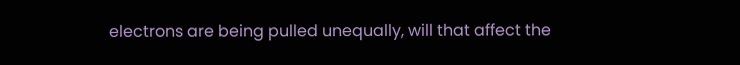electrons are being pulled unequally, will that affect the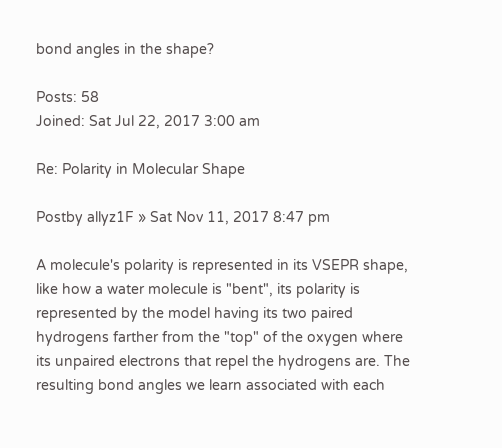bond angles in the shape?

Posts: 58
Joined: Sat Jul 22, 2017 3:00 am

Re: Polarity in Molecular Shape

Postby allyz1F » Sat Nov 11, 2017 8:47 pm

A molecule's polarity is represented in its VSEPR shape, like how a water molecule is "bent", its polarity is represented by the model having its two paired hydrogens farther from the "top" of the oxygen where its unpaired electrons that repel the hydrogens are. The resulting bond angles we learn associated with each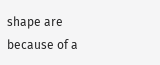shape are because of a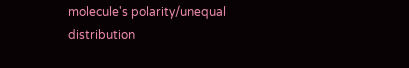molecule's polarity/unequal distribution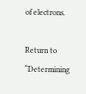of electrons.

Return to “Determining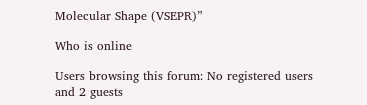Molecular Shape (VSEPR)”

Who is online

Users browsing this forum: No registered users and 2 guests